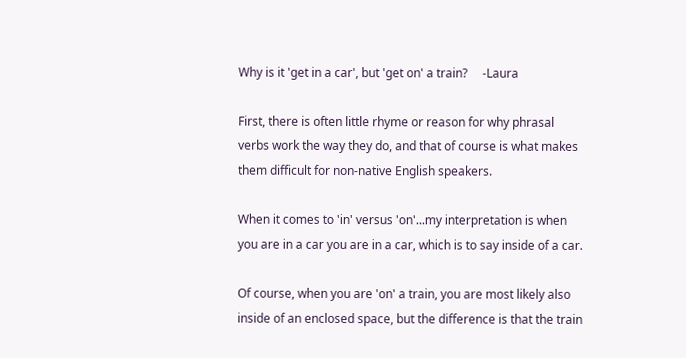Why is it 'get in a car', but 'get on' a train?     -Laura

First, there is often little rhyme or reason for why phrasal verbs work the way they do, and that of course is what makes them difficult for non-native English speakers.

When it comes to 'in' versus 'on'...my interpretation is when you are in a car you are in a car, which is to say inside of a car.

Of course, when you are 'on' a train, you are most likely also inside of an enclosed space, but the difference is that the train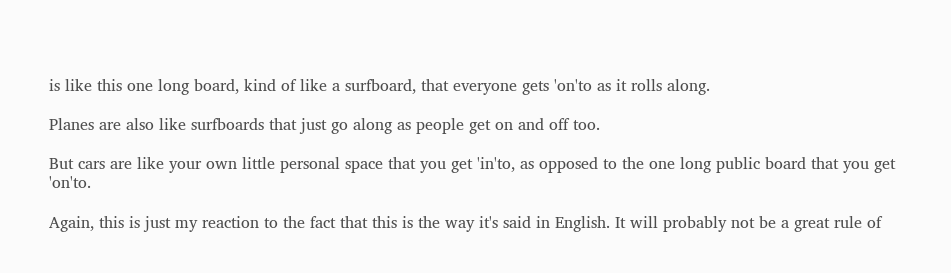is like this one long board, kind of like a surfboard, that everyone gets 'on'to as it rolls along.

Planes are also like surfboards that just go along as people get on and off too.

But cars are like your own little personal space that you get 'in'to, as opposed to the one long public board that you get 'on'to.

Again, this is just my reaction to the fact that this is the way it's said in English. It will probably not be a great rule of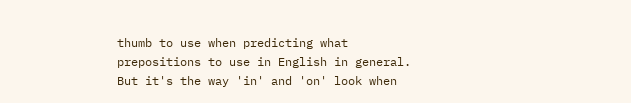thumb to use when predicting what prepositions to use in English in general. But it's the way 'in' and 'on' look when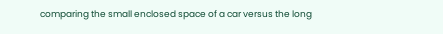comparing the small enclosed space of a car versus the long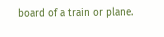board of a train or plane.